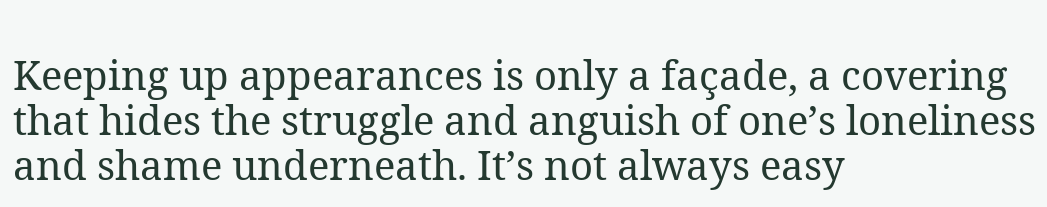Keeping up appearances is only a façade, a covering that hides the struggle and anguish of one’s loneliness and shame underneath. It’s not always easy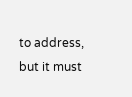to address, but it must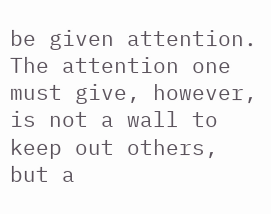be given attention. The attention one must give, however, is not a wall to keep out others, but a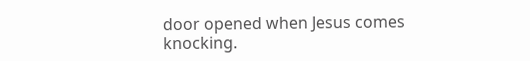door opened when Jesus comes knocking.